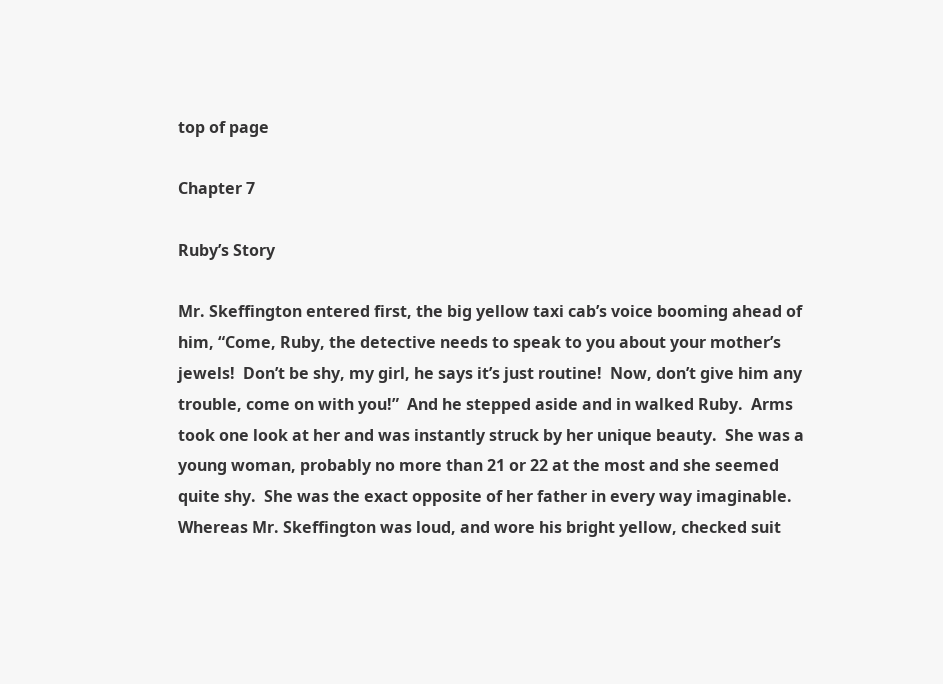top of page

Chapter 7

Ruby’s Story

Mr. Skeffington entered first, the big yellow taxi cab’s voice booming ahead of him, “Come, Ruby, the detective needs to speak to you about your mother’s jewels!  Don’t be shy, my girl, he says it’s just routine!  Now, don’t give him any trouble, come on with you!”  And he stepped aside and in walked Ruby.  Arms took one look at her and was instantly struck by her unique beauty.  She was a young woman, probably no more than 21 or 22 at the most and she seemed quite shy.  She was the exact opposite of her father in every way imaginable.  Whereas Mr. Skeffington was loud, and wore his bright yellow, checked suit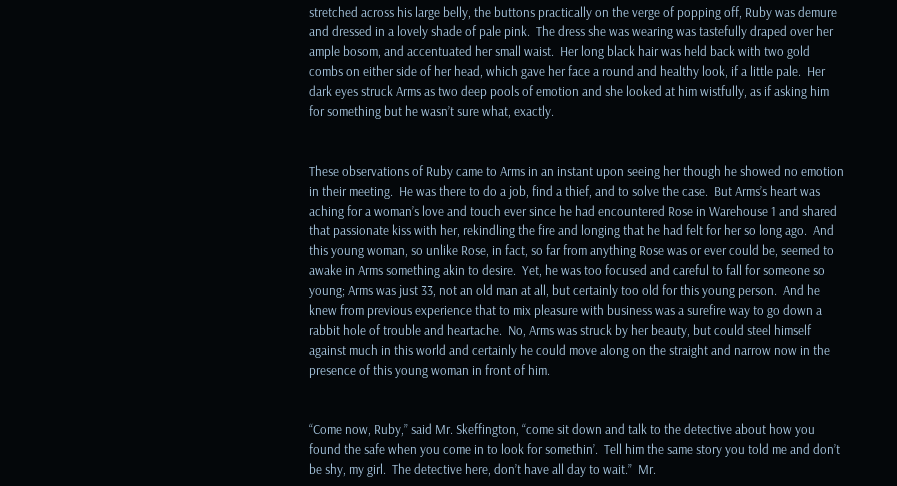stretched across his large belly, the buttons practically on the verge of popping off, Ruby was demure and dressed in a lovely shade of pale pink.  The dress she was wearing was tastefully draped over her ample bosom, and accentuated her small waist.  Her long black hair was held back with two gold combs on either side of her head, which gave her face a round and healthy look, if a little pale.  Her dark eyes struck Arms as two deep pools of emotion and she looked at him wistfully, as if asking him for something but he wasn’t sure what, exactly.


These observations of Ruby came to Arms in an instant upon seeing her though he showed no emotion in their meeting.  He was there to do a job, find a thief, and to solve the case.  But Arms’s heart was aching for a woman’s love and touch ever since he had encountered Rose in Warehouse 1 and shared that passionate kiss with her, rekindling the fire and longing that he had felt for her so long ago.  And this young woman, so unlike Rose, in fact, so far from anything Rose was or ever could be, seemed to awake in Arms something akin to desire.  Yet, he was too focused and careful to fall for someone so young; Arms was just 33, not an old man at all, but certainly too old for this young person.  And he knew from previous experience that to mix pleasure with business was a surefire way to go down a rabbit hole of trouble and heartache.  No, Arms was struck by her beauty, but could steel himself against much in this world and certainly he could move along on the straight and narrow now in the presence of this young woman in front of him.


“Come now, Ruby,” said Mr. Skeffington, “come sit down and talk to the detective about how you found the safe when you come in to look for somethin’.  Tell him the same story you told me and don’t be shy, my girl.  The detective here, don’t have all day to wait.”  Mr.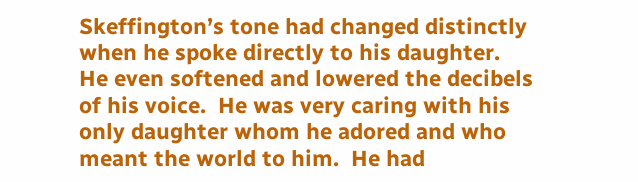Skeffington’s tone had changed distinctly when he spoke directly to his daughter.  He even softened and lowered the decibels of his voice.  He was very caring with his only daughter whom he adored and who meant the world to him.  He had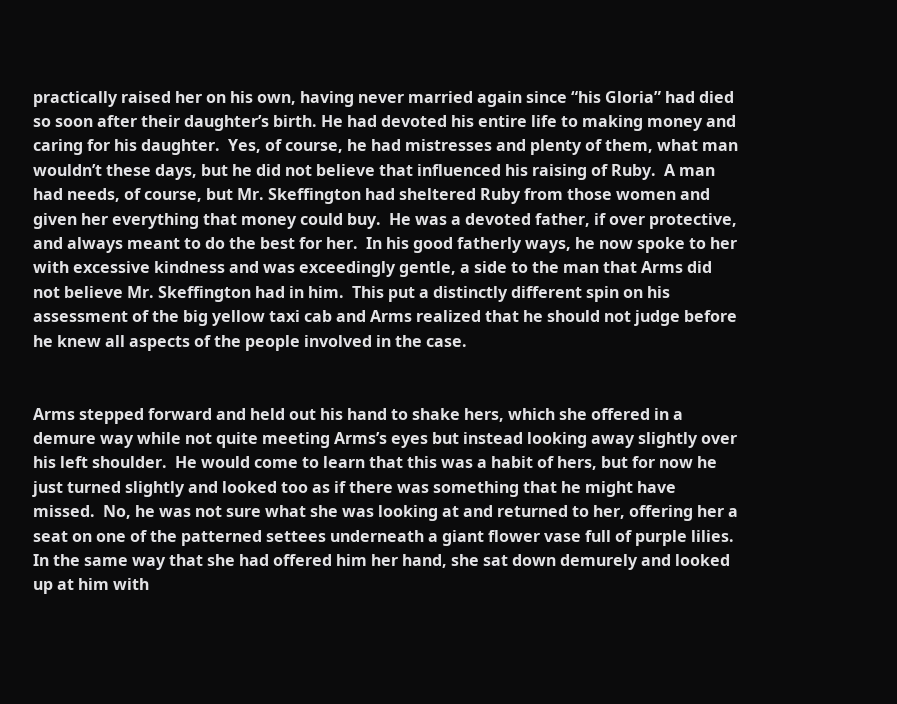practically raised her on his own, having never married again since “his Gloria” had died so soon after their daughter’s birth. He had devoted his entire life to making money and caring for his daughter.  Yes, of course, he had mistresses and plenty of them, what man wouldn’t these days, but he did not believe that influenced his raising of Ruby.  A man had needs, of course, but Mr. Skeffington had sheltered Ruby from those women and given her everything that money could buy.  He was a devoted father, if over protective, and always meant to do the best for her.  In his good fatherly ways, he now spoke to her with excessive kindness and was exceedingly gentle, a side to the man that Arms did not believe Mr. Skeffington had in him.  This put a distinctly different spin on his assessment of the big yellow taxi cab and Arms realized that he should not judge before he knew all aspects of the people involved in the case.


Arms stepped forward and held out his hand to shake hers, which she offered in a demure way while not quite meeting Arms’s eyes but instead looking away slightly over his left shoulder.  He would come to learn that this was a habit of hers, but for now he just turned slightly and looked too as if there was something that he might have missed.  No, he was not sure what she was looking at and returned to her, offering her a seat on one of the patterned settees underneath a giant flower vase full of purple lilies.  In the same way that she had offered him her hand, she sat down demurely and looked up at him with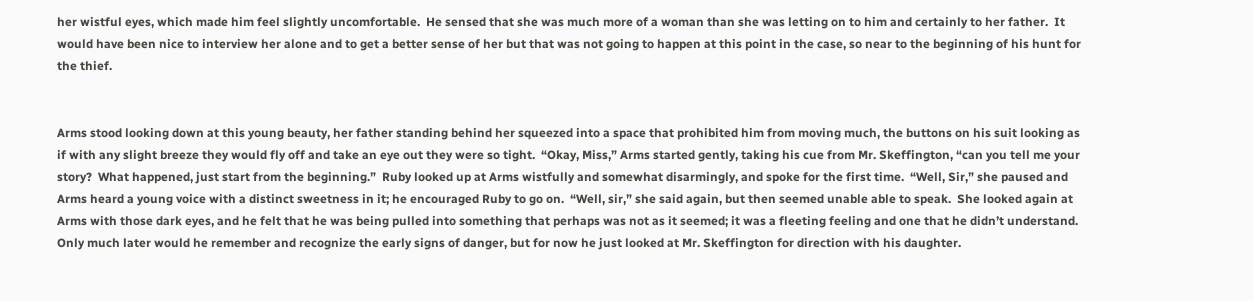her wistful eyes, which made him feel slightly uncomfortable.  He sensed that she was much more of a woman than she was letting on to him and certainly to her father.  It would have been nice to interview her alone and to get a better sense of her but that was not going to happen at this point in the case, so near to the beginning of his hunt for the thief.


Arms stood looking down at this young beauty, her father standing behind her squeezed into a space that prohibited him from moving much, the buttons on his suit looking as if with any slight breeze they would fly off and take an eye out they were so tight.  “Okay, Miss,” Arms started gently, taking his cue from Mr. Skeffington, “can you tell me your story?  What happened, just start from the beginning.”  Ruby looked up at Arms wistfully and somewhat disarmingly, and spoke for the first time.  “Well, Sir,” she paused and Arms heard a young voice with a distinct sweetness in it; he encouraged Ruby to go on.  “Well, sir,” she said again, but then seemed unable able to speak.  She looked again at Arms with those dark eyes, and he felt that he was being pulled into something that perhaps was not as it seemed; it was a fleeting feeling and one that he didn’t understand.  Only much later would he remember and recognize the early signs of danger, but for now he just looked at Mr. Skeffington for direction with his daughter.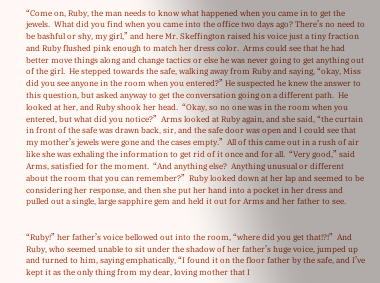“Come on, Ruby, the man needs to know what happened when you came in to get the jewels.  What did you find when you came into the office two days ago? There’s no need to be bashful or shy, my girl,” and here Mr. Skeffington raised his voice just a tiny fraction and Ruby flushed pink enough to match her dress color.  Arms could see that he had better move things along and change tactics or else he was never going to get anything out of the girl.  He stepped towards the safe, walking away from Ruby and saying, “okay, Miss did you see anyone in the room when you entered?” He suspected he knew the answer to this question, but asked anyway to get the conversation going on a different path.  He looked at her, and Ruby shook her head.  “Okay, so no one was in the room when you entered, but what did you notice?”  Arms looked at Ruby again, and she said, “the curtain in front of the safe was drawn back, sir, and the safe door was open and I could see that my mother’s jewels were gone and the cases empty.”  All of this came out in a rush of air like she was exhaling the information to get rid of it once and for all.  “Very good,” said Arms, satisfied for the moment.  “And anything else?  Anything unusual or different about the room that you can remember?”  Ruby looked down at her lap and seemed to be considering her response, and then she put her hand into a pocket in her dress and pulled out a single, large sapphire gem and held it out for Arms and her father to see.


“Ruby!” her father’s voice bellowed out into the room, “where did you get that!?!”  And Ruby, who seemed unable to sit under the shadow of her father’s huge voice, jumped up and turned to him, saying emphatically, “I found it on the floor father by the safe, and I’ve kept it as the only thing from my dear, loving mother that I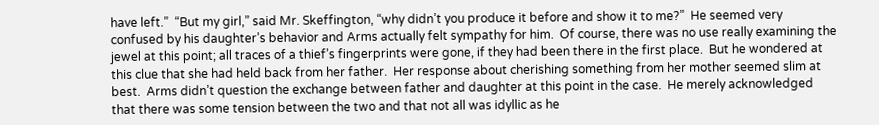have left.”  “But my girl,” said Mr. Skeffington, “why didn’t you produce it before and show it to me?”  He seemed very confused by his daughter’s behavior and Arms actually felt sympathy for him.  Of course, there was no use really examining the jewel at this point; all traces of a thief’s fingerprints were gone, if they had been there in the first place.  But he wondered at this clue that she had held back from her father.  Her response about cherishing something from her mother seemed slim at best.  Arms didn’t question the exchange between father and daughter at this point in the case.  He merely acknowledged that there was some tension between the two and that not all was idyllic as he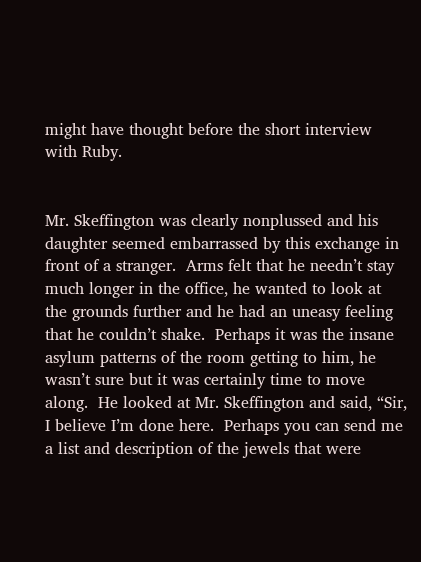might have thought before the short interview with Ruby.


Mr. Skeffington was clearly nonplussed and his daughter seemed embarrassed by this exchange in front of a stranger.  Arms felt that he needn’t stay much longer in the office, he wanted to look at the grounds further and he had an uneasy feeling that he couldn’t shake.  Perhaps it was the insane asylum patterns of the room getting to him, he wasn’t sure but it was certainly time to move along.  He looked at Mr. Skeffington and said, “Sir, I believe I’m done here.  Perhaps you can send me a list and description of the jewels that were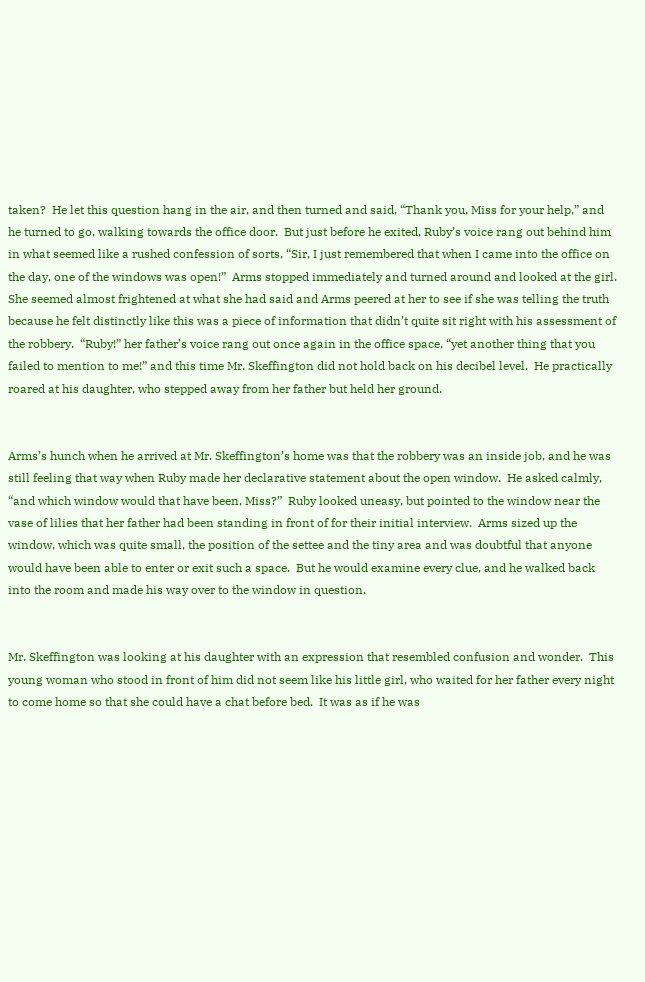taken?  He let this question hang in the air, and then turned and said, “Thank you, Miss for your help,” and he turned to go, walking towards the office door.  But just before he exited, Ruby’s voice rang out behind him in what seemed like a rushed confession of sorts, “Sir, I just remembered that when I came into the office on the day, one of the windows was open!”  Arms stopped immediately and turned around and looked at the girl.  She seemed almost frightened at what she had said and Arms peered at her to see if she was telling the truth because he felt distinctly like this was a piece of information that didn’t quite sit right with his assessment of the robbery.  “Ruby!” her father’s voice rang out once again in the office space, “yet another thing that you failed to mention to me!” and this time Mr. Skeffington did not hold back on his decibel level.  He practically roared at his daughter, who stepped away from her father but held her ground.


Arms’s hunch when he arrived at Mr. Skeffington’s home was that the robbery was an inside job, and he was still feeling that way when Ruby made her declarative statement about the open window.  He asked calmly, “and which window would that have been, Miss?”  Ruby looked uneasy, but pointed to the window near the vase of lilies that her father had been standing in front of for their initial interview.  Arms sized up the window, which was quite small, the position of the settee and the tiny area and was doubtful that anyone would have been able to enter or exit such a space.  But he would examine every clue, and he walked back into the room and made his way over to the window in question.


Mr. Skeffington was looking at his daughter with an expression that resembled confusion and wonder.  This young woman who stood in front of him did not seem like his little girl, who waited for her father every night to come home so that she could have a chat before bed.  It was as if he was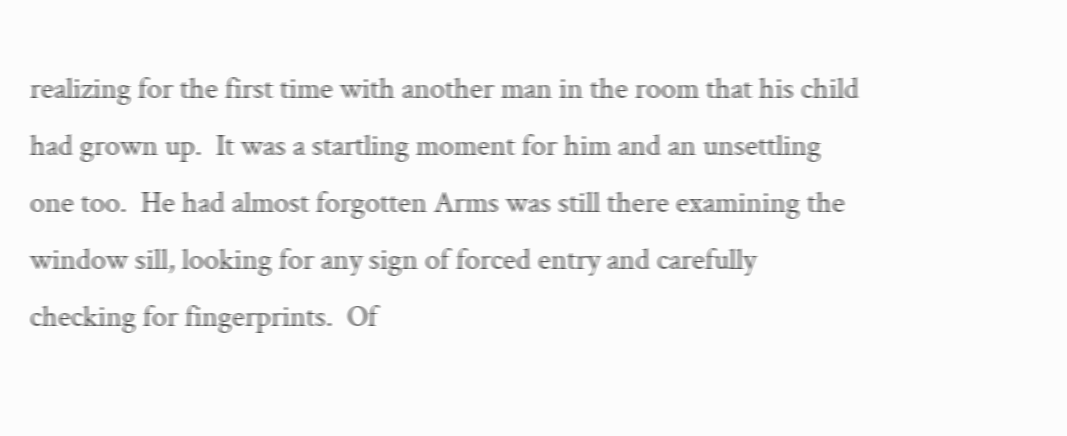realizing for the first time with another man in the room that his child had grown up.  It was a startling moment for him and an unsettling one too.  He had almost forgotten Arms was still there examining the window sill, looking for any sign of forced entry and carefully checking for fingerprints.  Of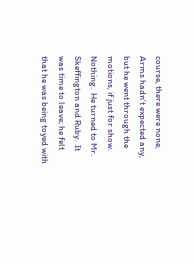course, there were none, Arms hadn’t expected any, but he went through the motions, if just for show.  Nothing.  He turned to Mr. Skeffington and Ruby.  It was time to leave; he felt that he was being toyed with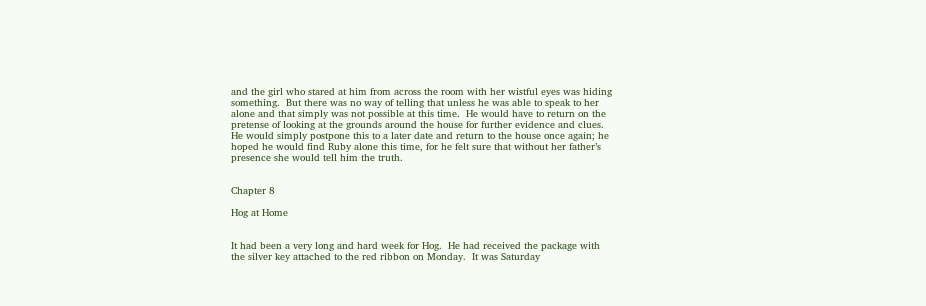and the girl who stared at him from across the room with her wistful eyes was hiding something.  But there was no way of telling that unless he was able to speak to her alone and that simply was not possible at this time.  He would have to return on the pretense of looking at the grounds around the house for further evidence and clues.  He would simply postpone this to a later date and return to the house once again; he hoped he would find Ruby alone this time, for he felt sure that without her father’s presence she would tell him the truth.


Chapter 8

Hog at Home


It had been a very long and hard week for Hog.  He had received the package with the silver key attached to the red ribbon on Monday.  It was Saturday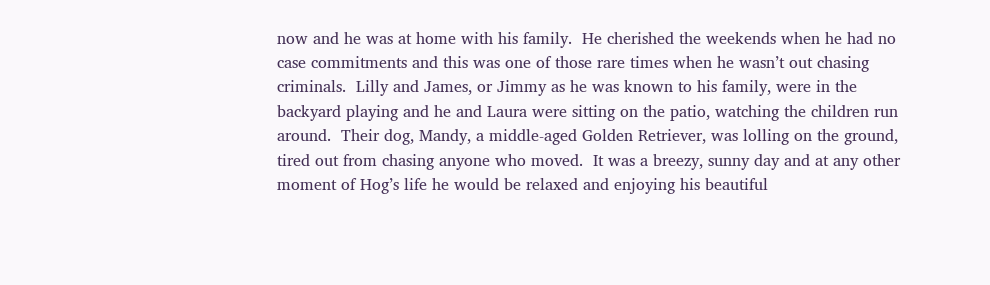now and he was at home with his family.  He cherished the weekends when he had no case commitments and this was one of those rare times when he wasn’t out chasing criminals.  Lilly and James, or Jimmy as he was known to his family, were in the backyard playing and he and Laura were sitting on the patio, watching the children run around.  Their dog, Mandy, a middle-aged Golden Retriever, was lolling on the ground, tired out from chasing anyone who moved.  It was a breezy, sunny day and at any other moment of Hog’s life he would be relaxed and enjoying his beautiful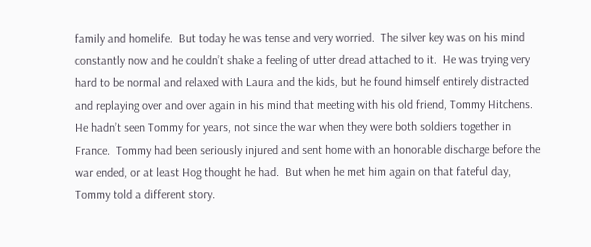family and homelife.  But today he was tense and very worried.  The silver key was on his mind constantly now and he couldn’t shake a feeling of utter dread attached to it.  He was trying very hard to be normal and relaxed with Laura and the kids, but he found himself entirely distracted and replaying over and over again in his mind that meeting with his old friend, Tommy Hitchens.  He hadn’t seen Tommy for years, not since the war when they were both soldiers together in France.  Tommy had been seriously injured and sent home with an honorable discharge before the war ended, or at least Hog thought he had.  But when he met him again on that fateful day, Tommy told a different story.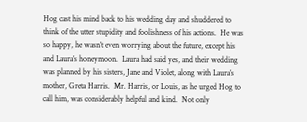Hog cast his mind back to his wedding day and shuddered to think of the utter stupidity and foolishness of his actions.  He was so happy, he wasn’t even worrying about the future, except his and Laura’s honeymoon.  Laura had said yes, and their wedding was planned by his sisters, Jane and Violet, along with Laura’s mother, Greta Harris.  Mr. Harris, or Louis, as he urged Hog to call him, was considerably helpful and kind.  Not only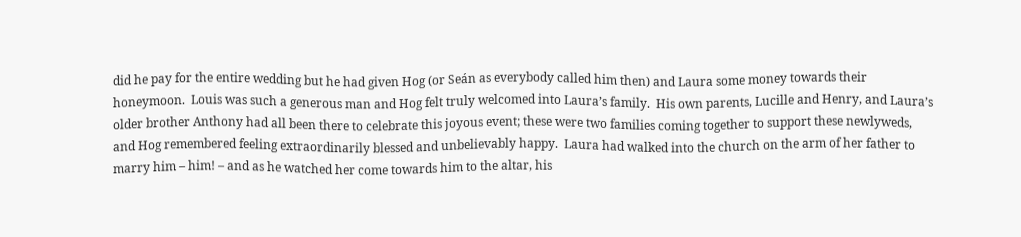did he pay for the entire wedding but he had given Hog (or Seán as everybody called him then) and Laura some money towards their honeymoon.  Louis was such a generous man and Hog felt truly welcomed into Laura’s family.  His own parents, Lucille and Henry, and Laura’s older brother Anthony had all been there to celebrate this joyous event; these were two families coming together to support these newlyweds, and Hog remembered feeling extraordinarily blessed and unbelievably happy.  Laura had walked into the church on the arm of her father to marry him – him! – and as he watched her come towards him to the altar, his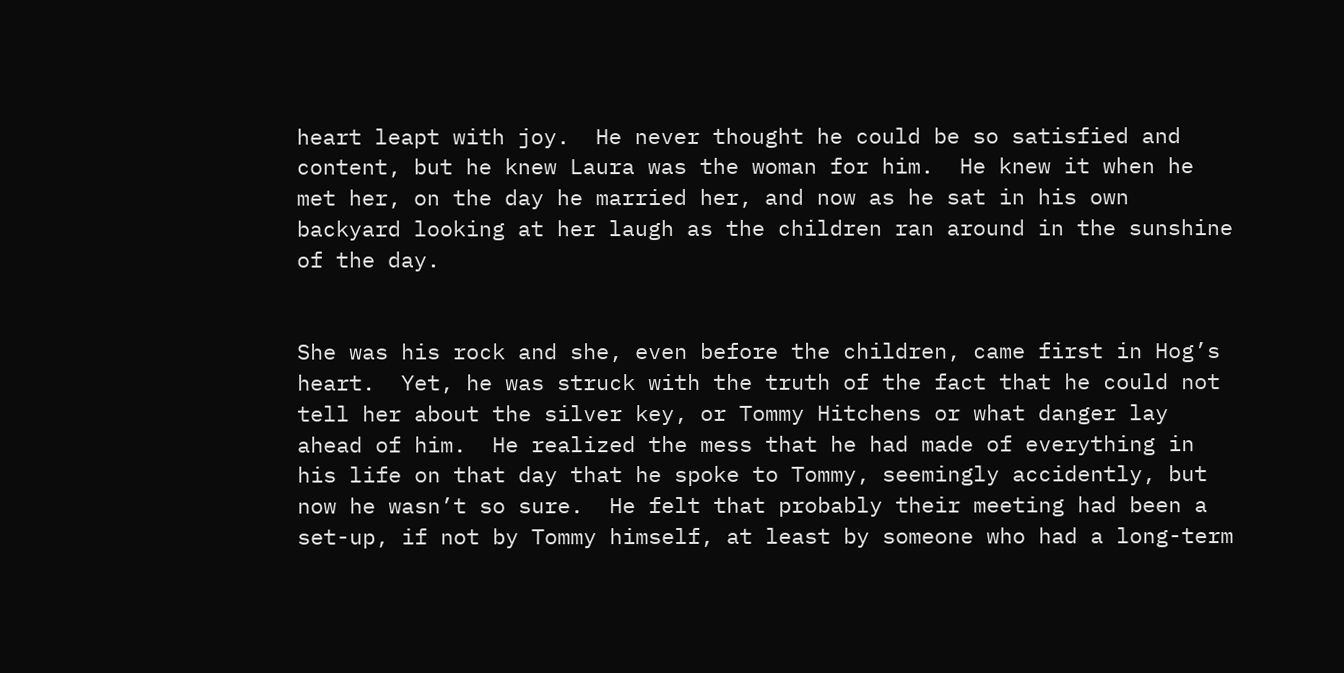heart leapt with joy.  He never thought he could be so satisfied and content, but he knew Laura was the woman for him.  He knew it when he met her, on the day he married her, and now as he sat in his own backyard looking at her laugh as the children ran around in the sunshine of the day.


She was his rock and she, even before the children, came first in Hog’s heart.  Yet, he was struck with the truth of the fact that he could not tell her about the silver key, or Tommy Hitchens or what danger lay ahead of him.  He realized the mess that he had made of everything in his life on that day that he spoke to Tommy, seemingly accidently, but now he wasn’t so sure.  He felt that probably their meeting had been a set-up, if not by Tommy himself, at least by someone who had a long-term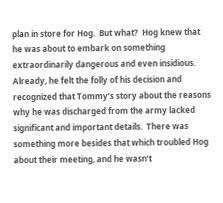plan in store for Hog.  But what?  Hog knew that he was about to embark on something extraordinarily dangerous and even insidious.  Already, he felt the folly of his decision and recognized that Tommy’s story about the reasons why he was discharged from the army lacked significant and important details.  There was something more besides that which troubled Hog about their meeting, and he wasn’t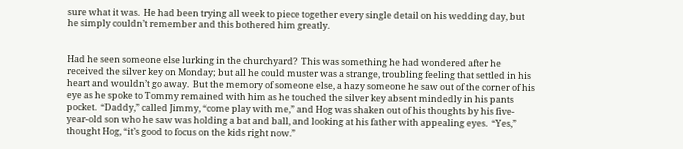sure what it was.  He had been trying all week to piece together every single detail on his wedding day, but he simply couldn’t remember and this bothered him greatly.


Had he seen someone else lurking in the churchyard?  This was something he had wondered after he received the silver key on Monday; but all he could muster was a strange, troubling feeling that settled in his heart and wouldn’t go away.  But the memory of someone else, a hazy someone he saw out of the corner of his eye as he spoke to Tommy remained with him as he touched the silver key absent mindedly in his pants pocket.  “Daddy,” called Jimmy, “come play with me,” and Hog was shaken out of his thoughts by his five-year-old son who he saw was holding a bat and ball, and looking at his father with appealing eyes.  “Yes,” thought Hog, “it’s good to focus on the kids right now.”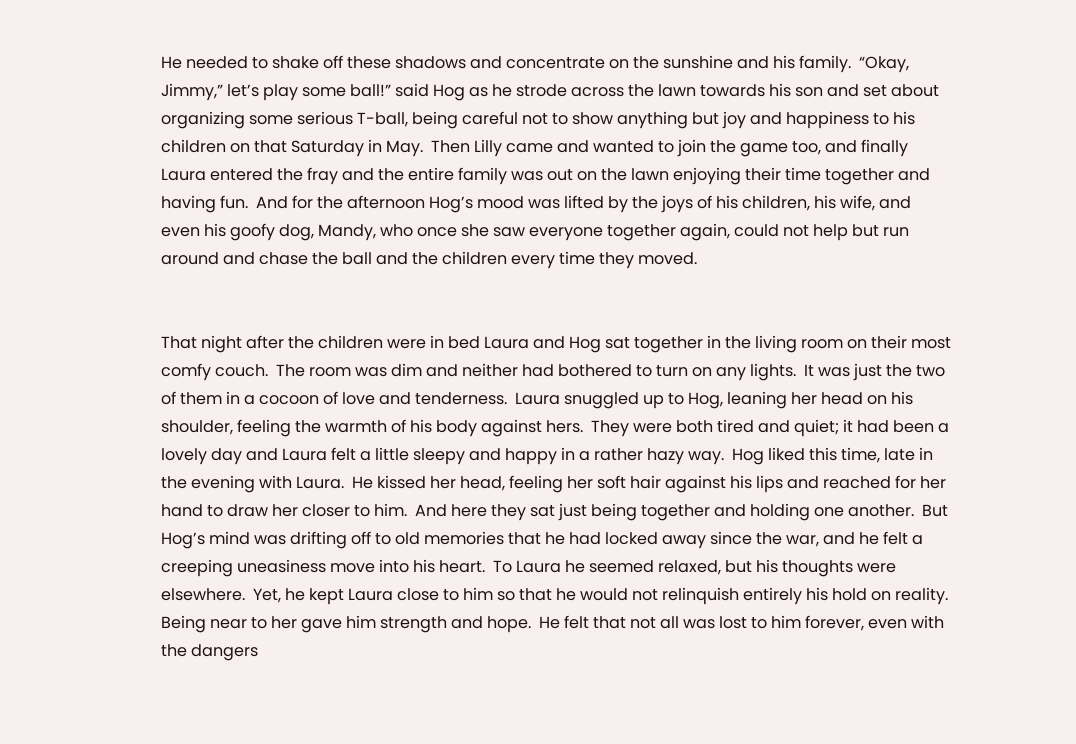He needed to shake off these shadows and concentrate on the sunshine and his family.  “Okay, Jimmy,” let’s play some ball!” said Hog as he strode across the lawn towards his son and set about organizing some serious T-ball, being careful not to show anything but joy and happiness to his children on that Saturday in May.  Then Lilly came and wanted to join the game too, and finally Laura entered the fray and the entire family was out on the lawn enjoying their time together and having fun.  And for the afternoon Hog’s mood was lifted by the joys of his children, his wife, and even his goofy dog, Mandy, who once she saw everyone together again, could not help but run around and chase the ball and the children every time they moved.


That night after the children were in bed Laura and Hog sat together in the living room on their most comfy couch.  The room was dim and neither had bothered to turn on any lights.  It was just the two of them in a cocoon of love and tenderness.  Laura snuggled up to Hog, leaning her head on his shoulder, feeling the warmth of his body against hers.  They were both tired and quiet; it had been a lovely day and Laura felt a little sleepy and happy in a rather hazy way.  Hog liked this time, late in the evening with Laura.  He kissed her head, feeling her soft hair against his lips and reached for her hand to draw her closer to him.  And here they sat just being together and holding one another.  But Hog’s mind was drifting off to old memories that he had locked away since the war, and he felt a creeping uneasiness move into his heart.  To Laura he seemed relaxed, but his thoughts were elsewhere.  Yet, he kept Laura close to him so that he would not relinquish entirely his hold on reality.  Being near to her gave him strength and hope.  He felt that not all was lost to him forever, even with the dangers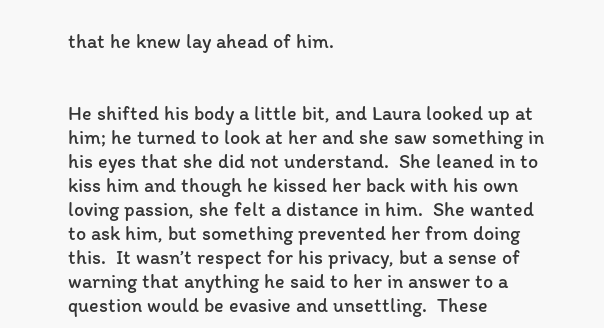that he knew lay ahead of him.


He shifted his body a little bit, and Laura looked up at him; he turned to look at her and she saw something in his eyes that she did not understand.  She leaned in to kiss him and though he kissed her back with his own loving passion, she felt a distance in him.  She wanted to ask him, but something prevented her from doing this.  It wasn’t respect for his privacy, but a sense of warning that anything he said to her in answer to a question would be evasive and unsettling.  These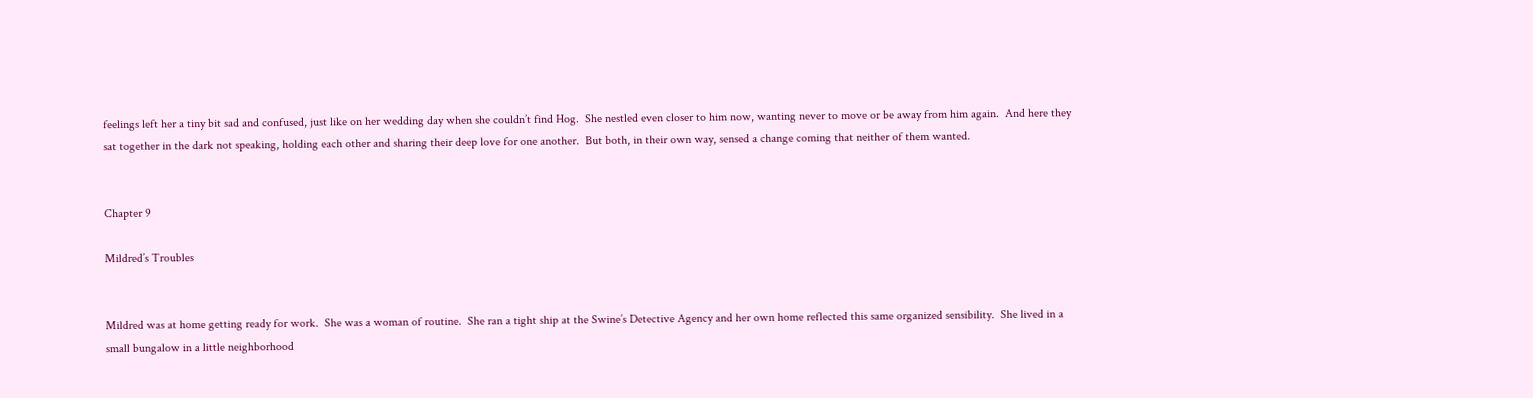feelings left her a tiny bit sad and confused, just like on her wedding day when she couldn’t find Hog.  She nestled even closer to him now, wanting never to move or be away from him again.  And here they sat together in the dark not speaking, holding each other and sharing their deep love for one another.  But both, in their own way, sensed a change coming that neither of them wanted.


Chapter 9

Mildred’s Troubles


Mildred was at home getting ready for work.  She was a woman of routine.  She ran a tight ship at the Swine’s Detective Agency and her own home reflected this same organized sensibility.  She lived in a small bungalow in a little neighborhood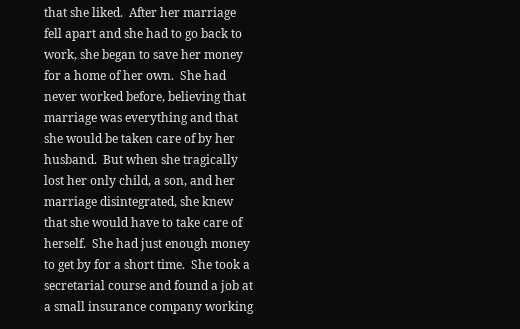that she liked.  After her marriage fell apart and she had to go back to work, she began to save her money for a home of her own.  She had never worked before, believing that marriage was everything and that she would be taken care of by her husband.  But when she tragically lost her only child, a son, and her marriage disintegrated, she knew that she would have to take care of herself.  She had just enough money to get by for a short time.  She took a secretarial course and found a job at a small insurance company working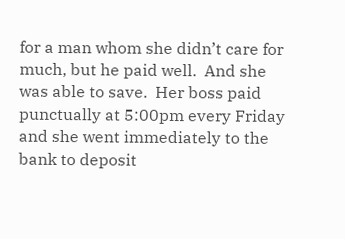for a man whom she didn’t care for much, but he paid well.  And she was able to save.  Her boss paid punctually at 5:00pm every Friday and she went immediately to the bank to deposit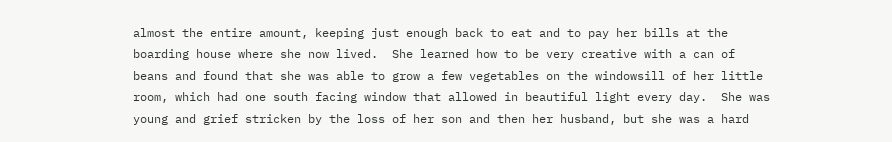almost the entire amount, keeping just enough back to eat and to pay her bills at the boarding house where she now lived.  She learned how to be very creative with a can of beans and found that she was able to grow a few vegetables on the windowsill of her little room, which had one south facing window that allowed in beautiful light every day.  She was young and grief stricken by the loss of her son and then her husband, but she was a hard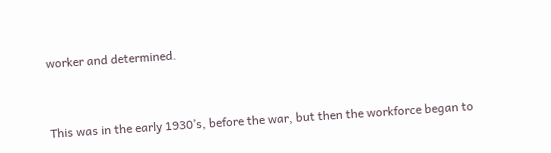worker and determined.


This was in the early 1930’s, before the war, but then the workforce began to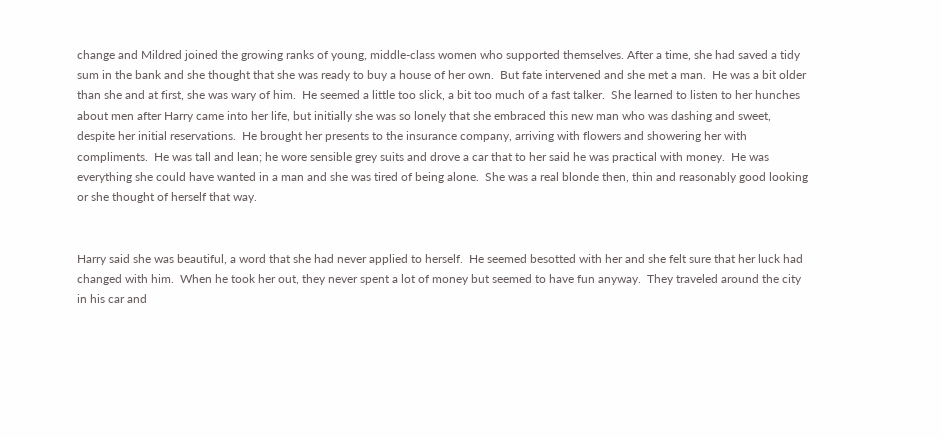change and Mildred joined the growing ranks of young, middle-class women who supported themselves. After a time, she had saved a tidy sum in the bank and she thought that she was ready to buy a house of her own.  But fate intervened and she met a man.  He was a bit older than she and at first, she was wary of him.  He seemed a little too slick, a bit too much of a fast talker.  She learned to listen to her hunches about men after Harry came into her life, but initially she was so lonely that she embraced this new man who was dashing and sweet, despite her initial reservations.  He brought her presents to the insurance company, arriving with flowers and showering her with compliments.  He was tall and lean; he wore sensible grey suits and drove a car that to her said he was practical with money.  He was everything she could have wanted in a man and she was tired of being alone.  She was a real blonde then, thin and reasonably good looking or she thought of herself that way.


Harry said she was beautiful, a word that she had never applied to herself.  He seemed besotted with her and she felt sure that her luck had changed with him.  When he took her out, they never spent a lot of money but seemed to have fun anyway.  They traveled around the city in his car and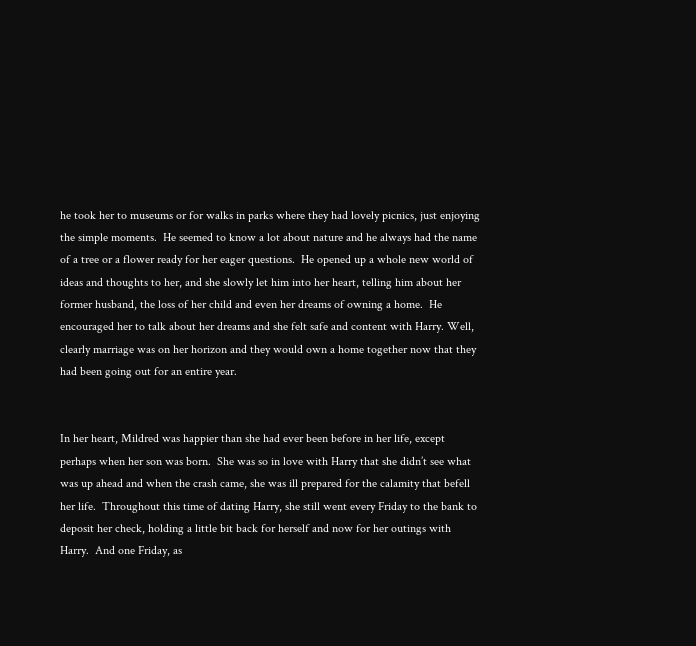he took her to museums or for walks in parks where they had lovely picnics, just enjoying the simple moments.  He seemed to know a lot about nature and he always had the name of a tree or a flower ready for her eager questions.  He opened up a whole new world of ideas and thoughts to her, and she slowly let him into her heart, telling him about her former husband, the loss of her child and even her dreams of owning a home.  He encouraged her to talk about her dreams and she felt safe and content with Harry. Well, clearly marriage was on her horizon and they would own a home together now that they had been going out for an entire year.


In her heart, Mildred was happier than she had ever been before in her life, except perhaps when her son was born.  She was so in love with Harry that she didn’t see what was up ahead and when the crash came, she was ill prepared for the calamity that befell her life.  Throughout this time of dating Harry, she still went every Friday to the bank to deposit her check, holding a little bit back for herself and now for her outings with Harry.  And one Friday, as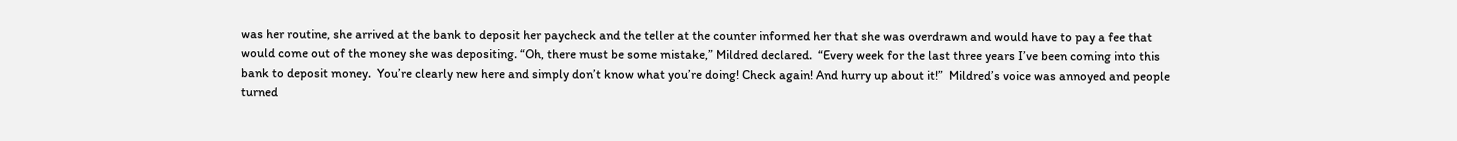was her routine, she arrived at the bank to deposit her paycheck and the teller at the counter informed her that she was overdrawn and would have to pay a fee that would come out of the money she was depositing. “Oh, there must be some mistake,” Mildred declared.  “Every week for the last three years I’ve been coming into this bank to deposit money.  You’re clearly new here and simply don’t know what you’re doing! Check again! And hurry up about it!”  Mildred’s voice was annoyed and people turned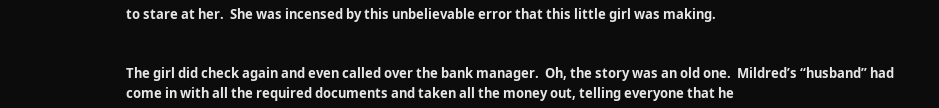to stare at her.  She was incensed by this unbelievable error that this little girl was making.


The girl did check again and even called over the bank manager.  Oh, the story was an old one.  Mildred’s “husband” had come in with all the required documents and taken all the money out, telling everyone that he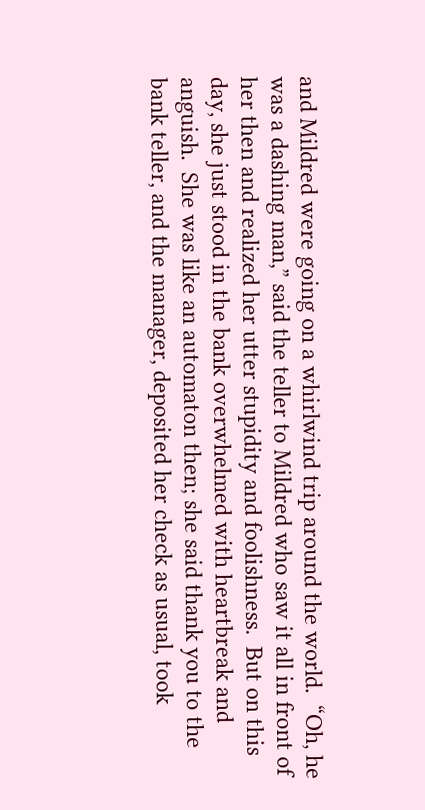and Mildred were going on a whirlwind trip around the world.  “Oh, he was a dashing man,” said the teller to Mildred who saw it all in front of her then and realized her utter stupidity and foolishness.  But on this day, she just stood in the bank overwhelmed with heartbreak and anguish.  She was like an automaton then; she said thank you to the bank teller, and the manager, deposited her check as usual, took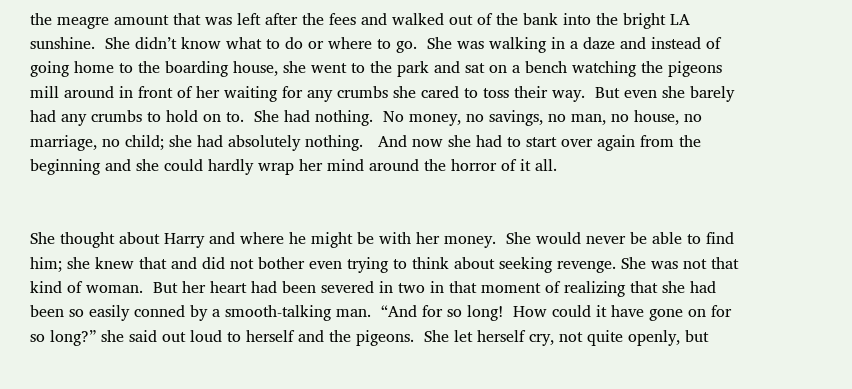the meagre amount that was left after the fees and walked out of the bank into the bright LA sunshine.  She didn’t know what to do or where to go.  She was walking in a daze and instead of going home to the boarding house, she went to the park and sat on a bench watching the pigeons mill around in front of her waiting for any crumbs she cared to toss their way.  But even she barely had any crumbs to hold on to.  She had nothing.  No money, no savings, no man, no house, no marriage, no child; she had absolutely nothing.   And now she had to start over again from the beginning and she could hardly wrap her mind around the horror of it all.


She thought about Harry and where he might be with her money.  She would never be able to find him; she knew that and did not bother even trying to think about seeking revenge. She was not that kind of woman.  But her heart had been severed in two in that moment of realizing that she had been so easily conned by a smooth-talking man.  “And for so long!  How could it have gone on for so long?” she said out loud to herself and the pigeons.  She let herself cry, not quite openly, but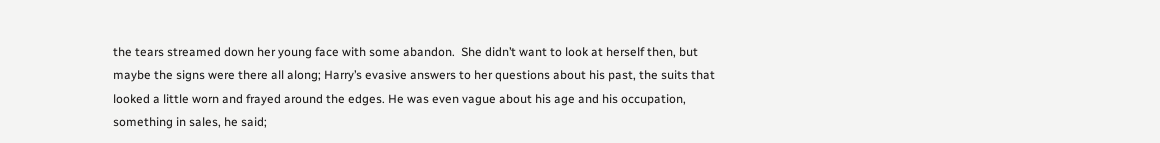the tears streamed down her young face with some abandon.  She didn’t want to look at herself then, but maybe the signs were there all along; Harry’s evasive answers to her questions about his past, the suits that looked a little worn and frayed around the edges. He was even vague about his age and his occupation, something in sales, he said;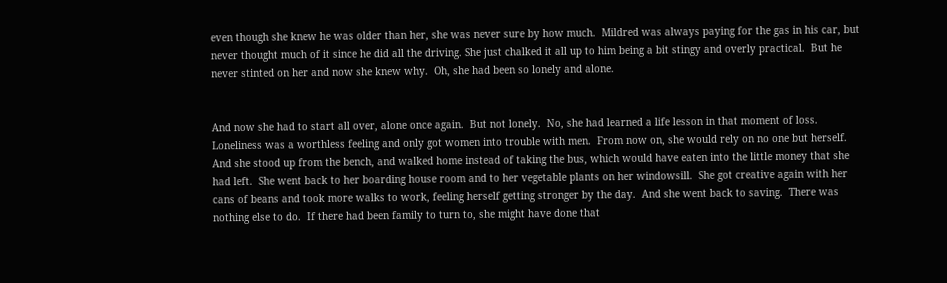even though she knew he was older than her, she was never sure by how much.  Mildred was always paying for the gas in his car, but never thought much of it since he did all the driving. She just chalked it all up to him being a bit stingy and overly practical.  But he never stinted on her and now she knew why.  Oh, she had been so lonely and alone.


And now she had to start all over, alone once again.  But not lonely.  No, she had learned a life lesson in that moment of loss.  Loneliness was a worthless feeling and only got women into trouble with men.  From now on, she would rely on no one but herself.  And she stood up from the bench, and walked home instead of taking the bus, which would have eaten into the little money that she had left.  She went back to her boarding house room and to her vegetable plants on her windowsill.  She got creative again with her cans of beans and took more walks to work, feeling herself getting stronger by the day.  And she went back to saving.  There was nothing else to do.  If there had been family to turn to, she might have done that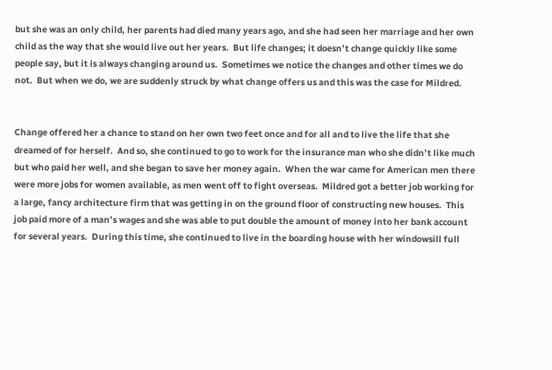but she was an only child, her parents had died many years ago, and she had seen her marriage and her own child as the way that she would live out her years.  But life changes; it doesn’t change quickly like some people say, but it is always changing around us.  Sometimes we notice the changes and other times we do not.  But when we do, we are suddenly struck by what change offers us and this was the case for Mildred.


Change offered her a chance to stand on her own two feet once and for all and to live the life that she dreamed of for herself.  And so, she continued to go to work for the insurance man who she didn’t like much but who paid her well, and she began to save her money again.  When the war came for American men there were more jobs for women available, as men went off to fight overseas.  Mildred got a better job working for a large, fancy architecture firm that was getting in on the ground floor of constructing new houses.  This job paid more of a man’s wages and she was able to put double the amount of money into her bank account for several years.  During this time, she continued to live in the boarding house with her windowsill full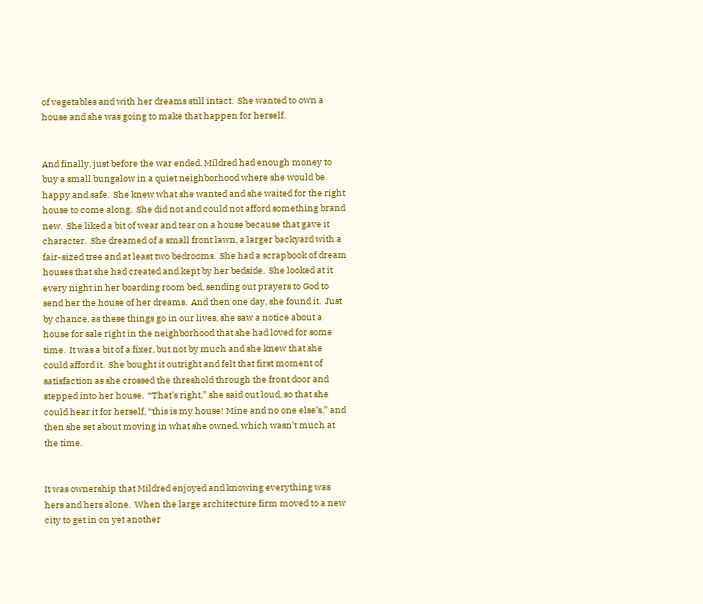of vegetables and with her dreams still intact.  She wanted to own a house and she was going to make that happen for herself.


And finally, just before the war ended, Mildred had enough money to buy a small bungalow in a quiet neighborhood where she would be happy and safe.  She knew what she wanted and she waited for the right house to come along.  She did not and could not afford something brand new.  She liked a bit of wear and tear on a house because that gave it character.  She dreamed of a small front lawn, a larger backyard with a fair-sized tree and at least two bedrooms.  She had a scrapbook of dream houses that she had created and kept by her bedside.  She looked at it every night in her boarding room bed, sending out prayers to God to send her the house of her dreams.  And then one day, she found it.  Just by chance, as these things go in our lives, she saw a notice about a house for sale right in the neighborhood that she had loved for some time.  It was a bit of a fixer, but not by much and she knew that she could afford it.  She bought it outright and felt that first moment of satisfaction as she crossed the threshold through the front door and stepped into her house.  “That’s right,” she said out loud, so that she could hear it for herself, “this is my house! Mine and no one else’s,” and then she set about moving in what she owned, which wasn’t much at the time.


It was ownership that Mildred enjoyed and knowing everything was hers and hers alone.  When the large architecture firm moved to a new city to get in on yet another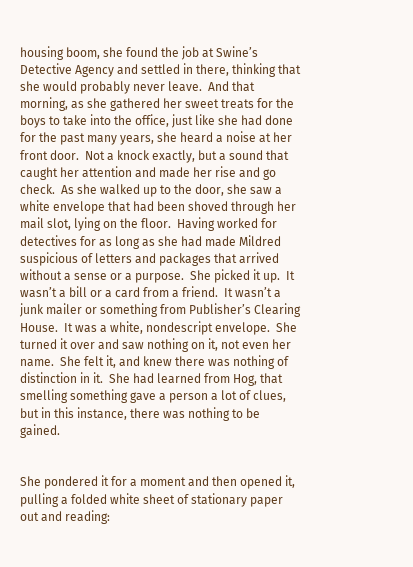housing boom, she found the job at Swine’s Detective Agency and settled in there, thinking that she would probably never leave.  And that morning, as she gathered her sweet treats for the boys to take into the office, just like she had done for the past many years, she heard a noise at her front door.  Not a knock exactly, but a sound that caught her attention and made her rise and go check.  As she walked up to the door, she saw a white envelope that had been shoved through her mail slot, lying on the floor.  Having worked for detectives for as long as she had made Mildred suspicious of letters and packages that arrived without a sense or a purpose.  She picked it up.  It wasn’t a bill or a card from a friend.  It wasn’t a junk mailer or something from Publisher’s Clearing House.  It was a white, nondescript envelope.  She turned it over and saw nothing on it, not even her name.  She felt it, and knew there was nothing of distinction in it.  She had learned from Hog, that smelling something gave a person a lot of clues, but in this instance, there was nothing to be gained.


She pondered it for a moment and then opened it, pulling a folded white sheet of stationary paper out and reading: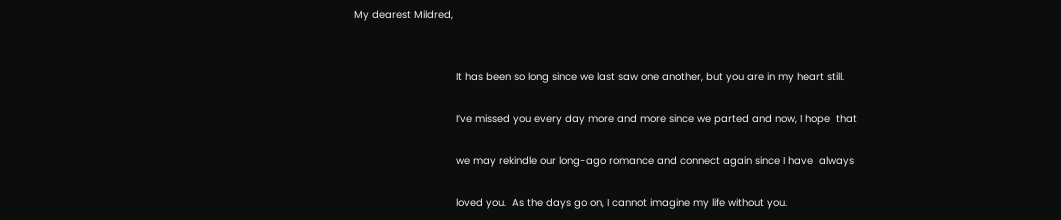My dearest Mildred,


                                  It has been so long since we last saw one another, but you are in my heart still.

                                  I’ve missed you every day more and more since we parted and now, I hope  that

                                  we may rekindle our long-ago romance and connect again since I have  always

                                  loved you.  As the days go on, I cannot imagine my life without you.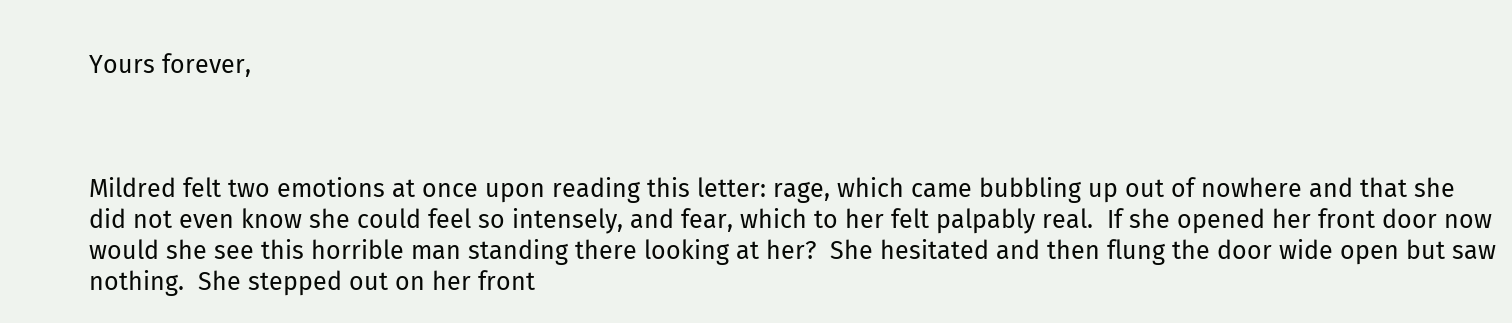Yours forever,



Mildred felt two emotions at once upon reading this letter: rage, which came bubbling up out of nowhere and that she did not even know she could feel so intensely, and fear, which to her felt palpably real.  If she opened her front door now would she see this horrible man standing there looking at her?  She hesitated and then flung the door wide open but saw nothing.  She stepped out on her front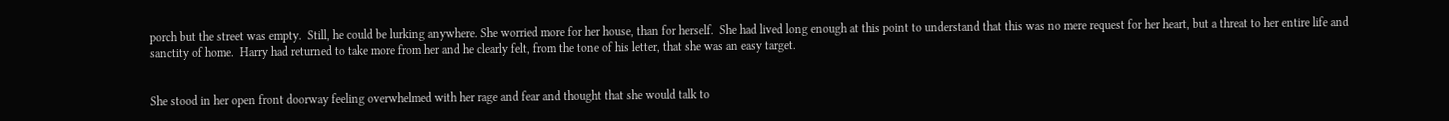porch but the street was empty.  Still, he could be lurking anywhere. She worried more for her house, than for herself.  She had lived long enough at this point to understand that this was no mere request for her heart, but a threat to her entire life and sanctity of home.  Harry had returned to take more from her and he clearly felt, from the tone of his letter, that she was an easy target.


She stood in her open front doorway feeling overwhelmed with her rage and fear and thought that she would talk to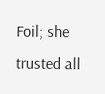Foil; she trusted all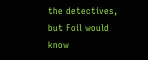the detectives, but Foil would know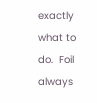exactly what to do.  Foil always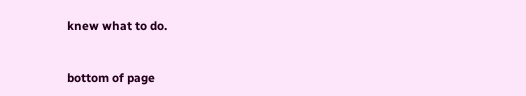knew what to do.


bottom of page